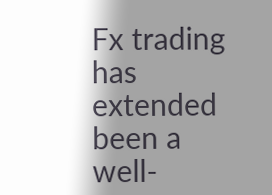Fx trading has extended been a well-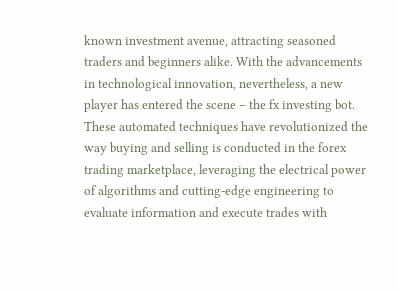known investment avenue, attracting seasoned traders and beginners alike. With the advancements in technological innovation, nevertheless, a new player has entered the scene – the fx investing bot. These automated techniques have revolutionized the way buying and selling is conducted in the forex trading marketplace, leveraging the electrical power of algorithms and cutting-edge engineering to evaluate information and execute trades with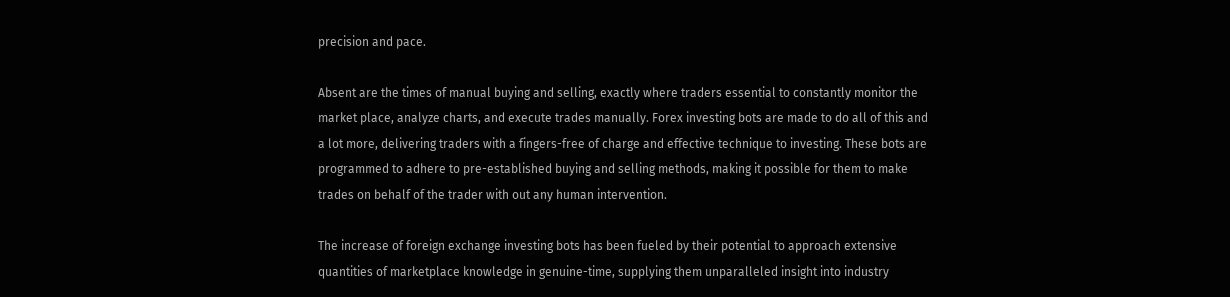precision and pace.

Absent are the times of manual buying and selling, exactly where traders essential to constantly monitor the market place, analyze charts, and execute trades manually. Forex investing bots are made to do all of this and a lot more, delivering traders with a fingers-free of charge and effective technique to investing. These bots are programmed to adhere to pre-established buying and selling methods, making it possible for them to make trades on behalf of the trader with out any human intervention.

The increase of foreign exchange investing bots has been fueled by their potential to approach extensive quantities of marketplace knowledge in genuine-time, supplying them unparalleled insight into industry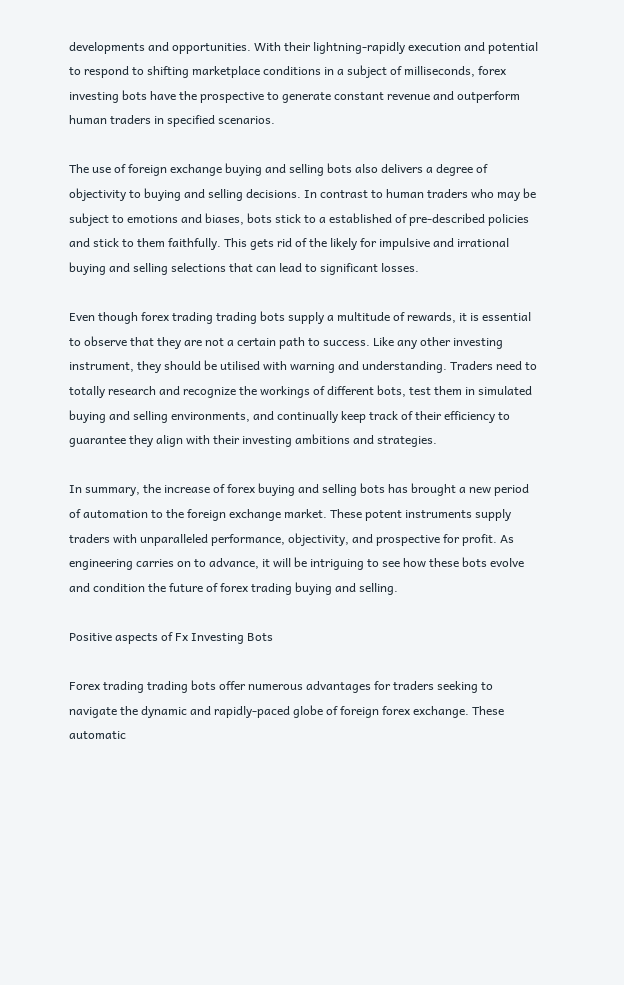developments and opportunities. With their lightning-rapidly execution and potential to respond to shifting marketplace conditions in a subject of milliseconds, forex investing bots have the prospective to generate constant revenue and outperform human traders in specified scenarios.

The use of foreign exchange buying and selling bots also delivers a degree of objectivity to buying and selling decisions. In contrast to human traders who may be subject to emotions and biases, bots stick to a established of pre-described policies and stick to them faithfully. This gets rid of the likely for impulsive and irrational buying and selling selections that can lead to significant losses.

Even though forex trading trading bots supply a multitude of rewards, it is essential to observe that they are not a certain path to success. Like any other investing instrument, they should be utilised with warning and understanding. Traders need to totally research and recognize the workings of different bots, test them in simulated buying and selling environments, and continually keep track of their efficiency to guarantee they align with their investing ambitions and strategies.

In summary, the increase of forex buying and selling bots has brought a new period of automation to the foreign exchange market. These potent instruments supply traders with unparalleled performance, objectivity, and prospective for profit. As engineering carries on to advance, it will be intriguing to see how these bots evolve and condition the future of forex trading buying and selling.

Positive aspects of Fx Investing Bots

Forex trading trading bots offer numerous advantages for traders seeking to navigate the dynamic and rapidly-paced globe of foreign forex exchange. These automatic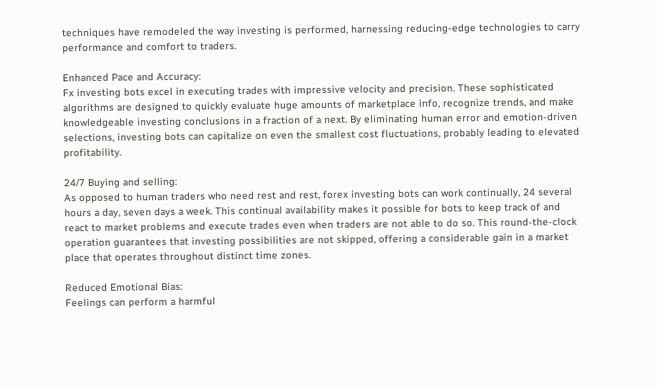techniques have remodeled the way investing is performed, harnessing reducing-edge technologies to carry performance and comfort to traders.

Enhanced Pace and Accuracy:
Fx investing bots excel in executing trades with impressive velocity and precision. These sophisticated algorithms are designed to quickly evaluate huge amounts of marketplace info, recognize trends, and make knowledgeable investing conclusions in a fraction of a next. By eliminating human error and emotion-driven selections, investing bots can capitalize on even the smallest cost fluctuations, probably leading to elevated profitability.

24/7 Buying and selling:
As opposed to human traders who need rest and rest, forex investing bots can work continually, 24 several hours a day, seven days a week. This continual availability makes it possible for bots to keep track of and react to market problems and execute trades even when traders are not able to do so. This round-the-clock operation guarantees that investing possibilities are not skipped, offering a considerable gain in a market place that operates throughout distinct time zones.

Reduced Emotional Bias:
Feelings can perform a harmful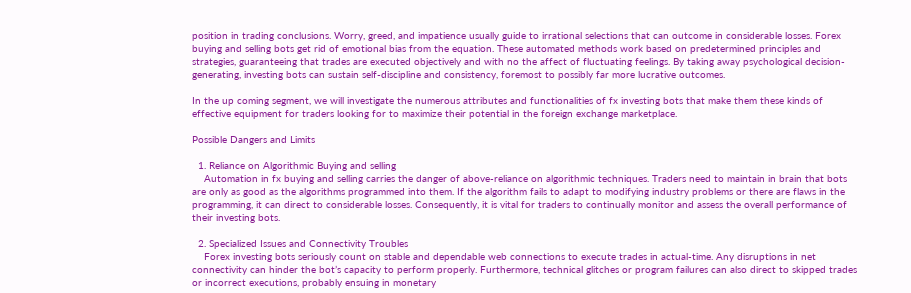position in trading conclusions. Worry, greed, and impatience usually guide to irrational selections that can outcome in considerable losses. Forex buying and selling bots get rid of emotional bias from the equation. These automated methods work based on predetermined principles and strategies, guaranteeing that trades are executed objectively and with no the affect of fluctuating feelings. By taking away psychological decision-generating, investing bots can sustain self-discipline and consistency, foremost to possibly far more lucrative outcomes.

In the up coming segment, we will investigate the numerous attributes and functionalities of fx investing bots that make them these kinds of effective equipment for traders looking for to maximize their potential in the foreign exchange marketplace.

Possible Dangers and Limits

  1. Reliance on Algorithmic Buying and selling
    Automation in fx buying and selling carries the danger of above-reliance on algorithmic techniques. Traders need to maintain in brain that bots are only as good as the algorithms programmed into them. If the algorithm fails to adapt to modifying industry problems or there are flaws in the programming, it can direct to considerable losses. Consequently, it is vital for traders to continually monitor and assess the overall performance of their investing bots.

  2. Specialized Issues and Connectivity Troubles
    Forex investing bots seriously count on stable and dependable web connections to execute trades in actual-time. Any disruptions in net connectivity can hinder the bot’s capacity to perform properly. Furthermore, technical glitches or program failures can also direct to skipped trades or incorrect executions, probably ensuing in monetary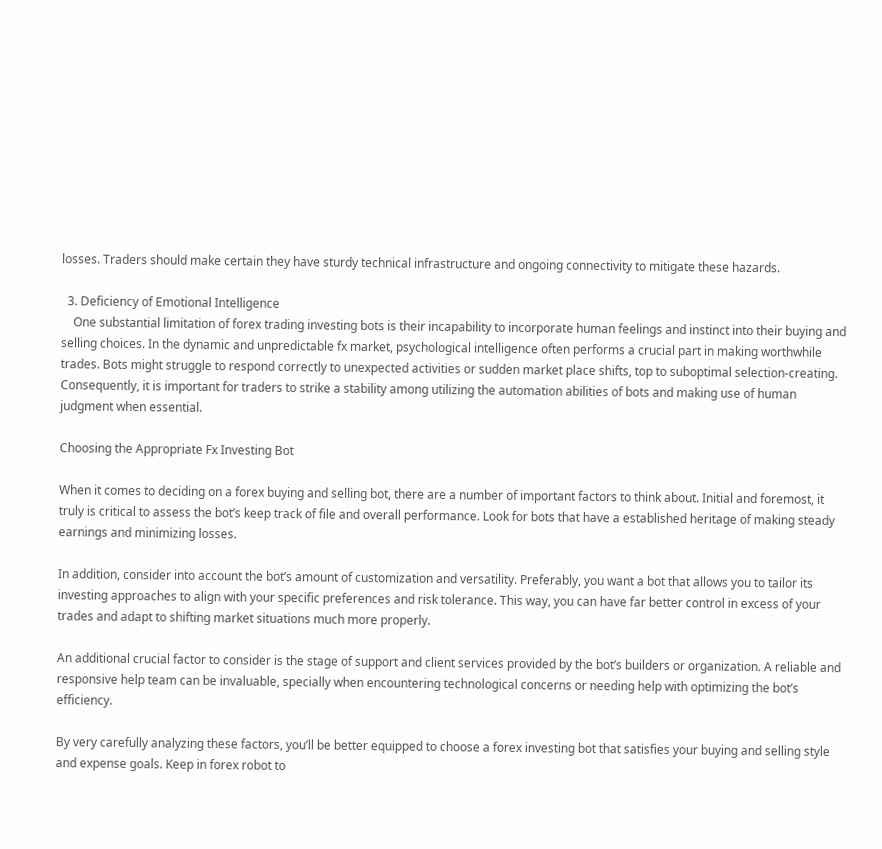losses. Traders should make certain they have sturdy technical infrastructure and ongoing connectivity to mitigate these hazards.

  3. Deficiency of Emotional Intelligence
    One substantial limitation of forex trading investing bots is their incapability to incorporate human feelings and instinct into their buying and selling choices. In the dynamic and unpredictable fx market, psychological intelligence often performs a crucial part in making worthwhile trades. Bots might struggle to respond correctly to unexpected activities or sudden market place shifts, top to suboptimal selection-creating. Consequently, it is important for traders to strike a stability among utilizing the automation abilities of bots and making use of human judgment when essential.

Choosing the Appropriate Fx Investing Bot

When it comes to deciding on a forex buying and selling bot, there are a number of important factors to think about. Initial and foremost, it truly is critical to assess the bot’s keep track of file and overall performance. Look for bots that have a established heritage of making steady earnings and minimizing losses.

In addition, consider into account the bot’s amount of customization and versatility. Preferably, you want a bot that allows you to tailor its investing approaches to align with your specific preferences and risk tolerance. This way, you can have far better control in excess of your trades and adapt to shifting market situations much more properly.

An additional crucial factor to consider is the stage of support and client services provided by the bot’s builders or organization. A reliable and responsive help team can be invaluable, specially when encountering technological concerns or needing help with optimizing the bot’s efficiency.

By very carefully analyzing these factors, you’ll be better equipped to choose a forex investing bot that satisfies your buying and selling style and expense goals. Keep in forex robot to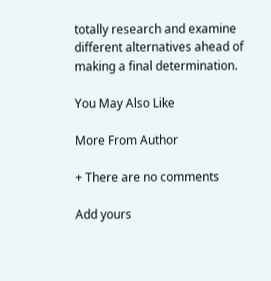totally research and examine different alternatives ahead of making a final determination.

You May Also Like

More From Author

+ There are no comments

Add yours